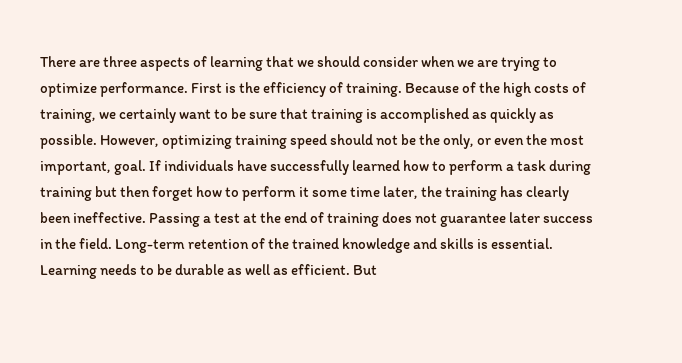There are three aspects of learning that we should consider when we are trying to optimize performance. First is the efficiency of training. Because of the high costs of training, we certainly want to be sure that training is accomplished as quickly as possible. However, optimizing training speed should not be the only, or even the most important, goal. If individuals have successfully learned how to perform a task during training but then forget how to perform it some time later, the training has clearly been ineffective. Passing a test at the end of training does not guarantee later success in the field. Long-term retention of the trained knowledge and skills is essential. Learning needs to be durable as well as efficient. But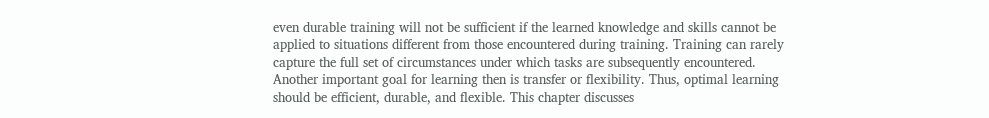even durable training will not be sufficient if the learned knowledge and skills cannot be applied to situations different from those encountered during training. Training can rarely capture the full set of circumstances under which tasks are subsequently encountered. Another important goal for learning then is transfer or flexibility. Thus, optimal learning should be efficient, durable, and flexible. This chapter discusses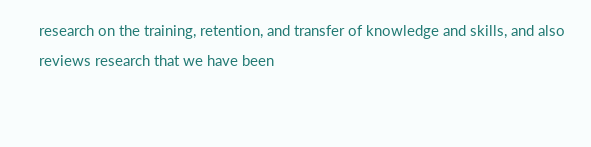research on the training, retention, and transfer of knowledge and skills, and also reviews research that we have been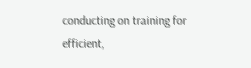conducting on training for efficient,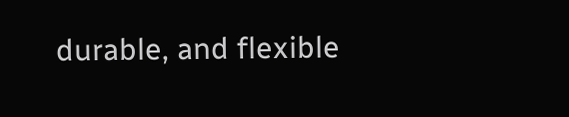durable, and flexible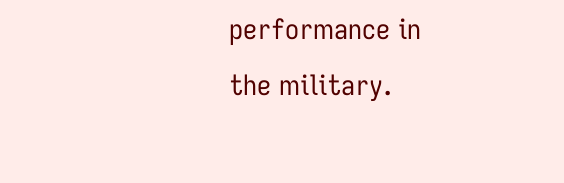performance in the military.